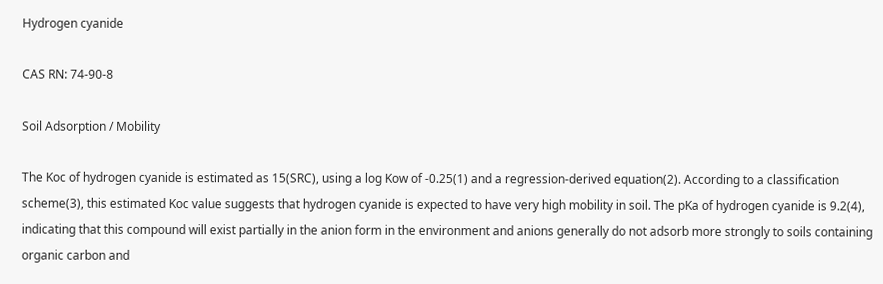Hydrogen cyanide

CAS RN: 74-90-8

Soil Adsorption / Mobility

The Koc of hydrogen cyanide is estimated as 15(SRC), using a log Kow of -0.25(1) and a regression-derived equation(2). According to a classification scheme(3), this estimated Koc value suggests that hydrogen cyanide is expected to have very high mobility in soil. The pKa of hydrogen cyanide is 9.2(4), indicating that this compound will exist partially in the anion form in the environment and anions generally do not adsorb more strongly to soils containing organic carbon and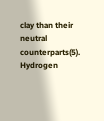clay than their neutral counterparts(5).
Hydrogen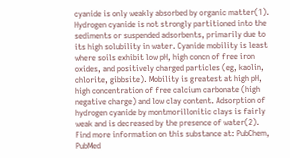cyanide is only weakly absorbed by organic matter(1). Hydrogen cyanide is not strongly partitioned into the sediments or suspended adsorbents, primarily due to its high solubility in water. Cyanide mobility is least where soils exhibit low pH, high concn of free iron oxides, and positively charged particles (eg, kaolin, chlorite, gibbsite). Mobility is greatest at high pH, high concentration of free calcium carbonate (high negative charge) and low clay content. Adsorption of hydrogen cyanide by montmorillonitic clays is fairly weak and is decreased by the presence of water(2).
Find more information on this substance at: PubChem, PubMed